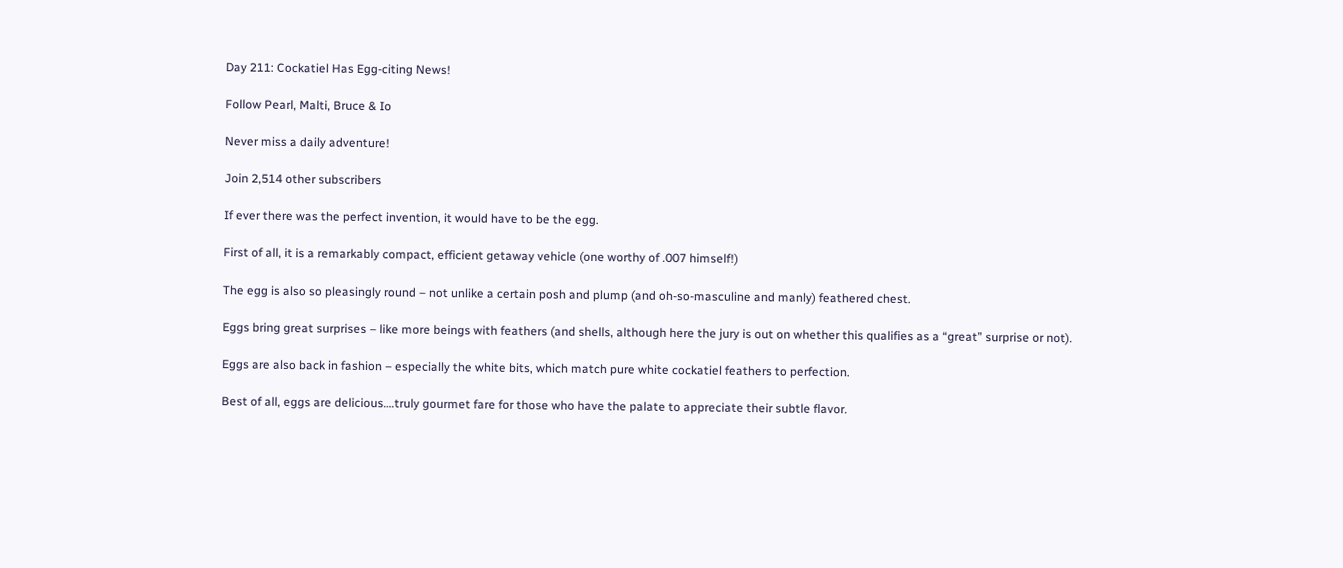Day 211: Cockatiel Has Egg-citing News!

Follow Pearl, Malti, Bruce & Io

Never miss a daily adventure!

Join 2,514 other subscribers

If ever there was the perfect invention, it would have to be the egg.

First of all, it is a remarkably compact, efficient getaway vehicle (one worthy of .007 himself!)

The egg is also so pleasingly round – not unlike a certain posh and plump (and oh-so-masculine and manly) feathered chest.

Eggs bring great surprises – like more beings with feathers (and shells, although here the jury is out on whether this qualifies as a “great” surprise or not).

Eggs are also back in fashion – especially the white bits, which match pure white cockatiel feathers to perfection.

Best of all, eggs are delicious….truly gourmet fare for those who have the palate to appreciate their subtle flavor.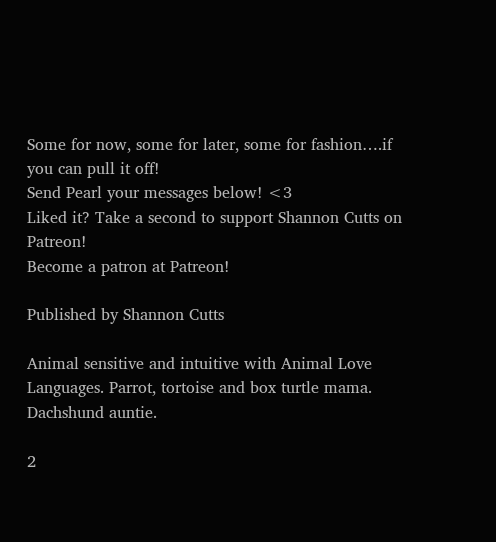Some for now, some for later, some for fashion….if you can pull it off!
Send Pearl your messages below! <3
Liked it? Take a second to support Shannon Cutts on Patreon!
Become a patron at Patreon!

Published by Shannon Cutts

Animal sensitive and intuitive with Animal Love Languages. Parrot, tortoise and box turtle mama. Dachshund auntie.

2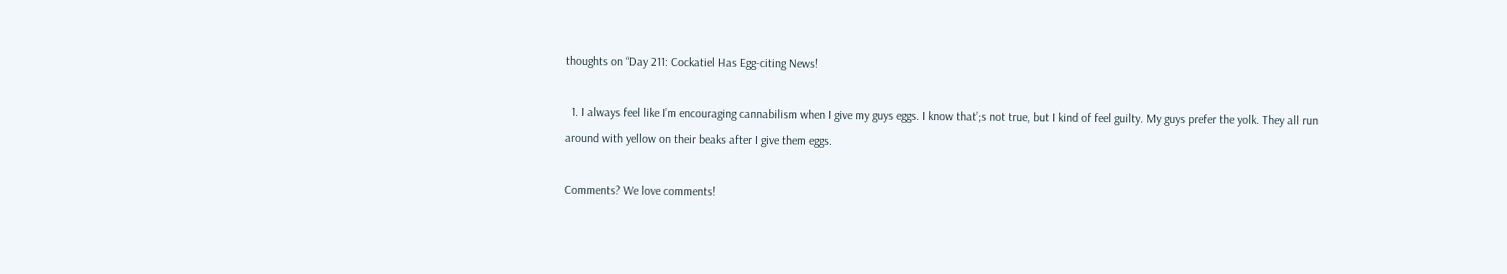thoughts on “Day 211: Cockatiel Has Egg-citing News!

  1. I always feel like I’m encouraging cannabilism when I give my guys eggs. I know that’;s not true, but I kind of feel guilty. My guys prefer the yolk. They all run around with yellow on their beaks after I give them eggs.

Comments? We love comments!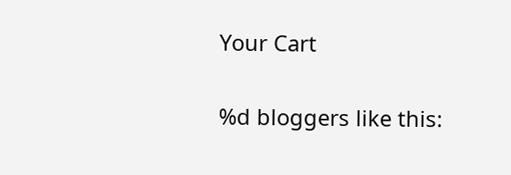Your Cart

%d bloggers like this: